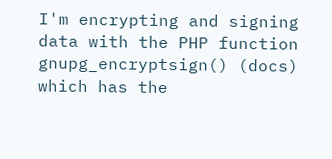I'm encrypting and signing data with the PHP function gnupg_encryptsign() (docs) which has the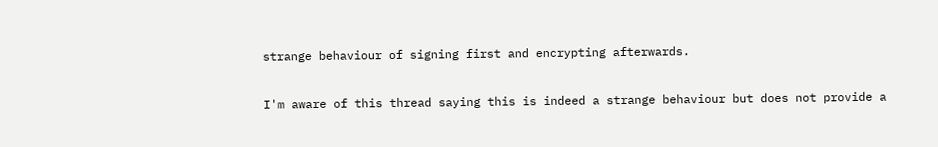strange behaviour of signing first and encrypting afterwards.

I'm aware of this thread saying this is indeed a strange behaviour but does not provide a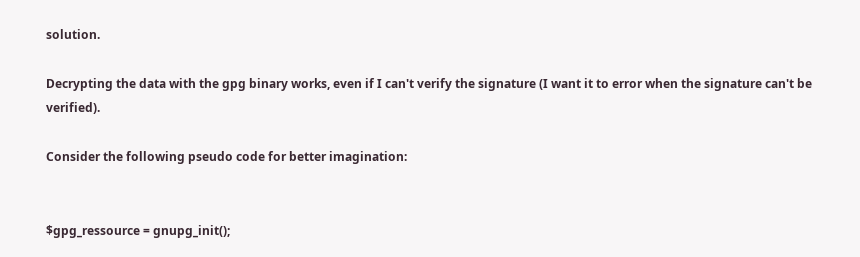solution.

Decrypting the data with the gpg binary works, even if I can't verify the signature (I want it to error when the signature can't be verified).

Consider the following pseudo code for better imagination:


$gpg_ressource = gnupg_init();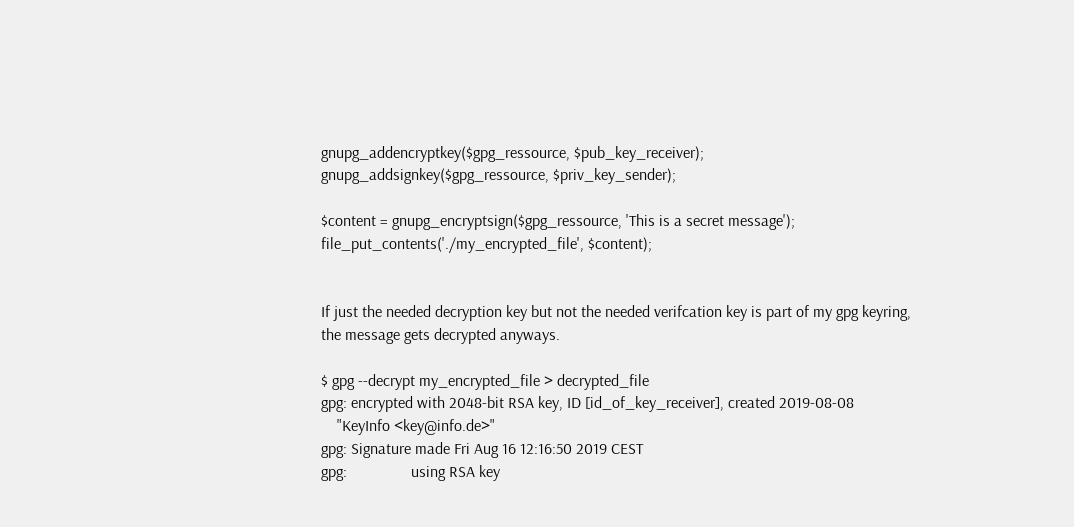gnupg_addencryptkey($gpg_ressource, $pub_key_receiver);
gnupg_addsignkey($gpg_ressource, $priv_key_sender);

$content = gnupg_encryptsign($gpg_ressource, 'This is a secret message');
file_put_contents('./my_encrypted_file', $content);


If just the needed decryption key but not the needed verifcation key is part of my gpg keyring, the message gets decrypted anyways.

$ gpg --decrypt my_encrypted_file > decrypted_file
gpg: encrypted with 2048-bit RSA key, ID [id_of_key_receiver], created 2019-08-08
    "KeyInfo <key@info.de>"
gpg: Signature made Fri Aug 16 12:16:50 2019 CEST
gpg:                using RSA key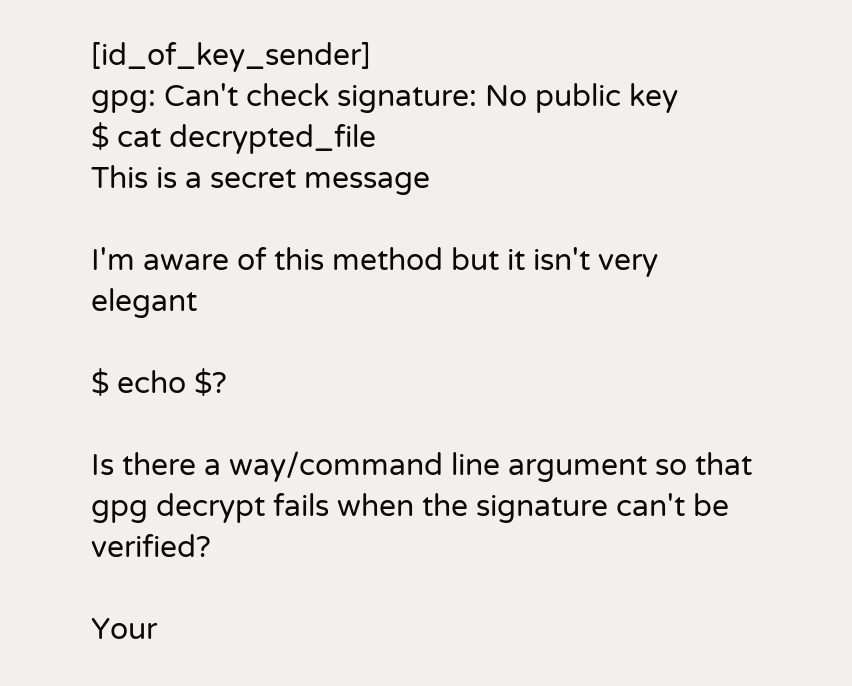[id_of_key_sender]
gpg: Can't check signature: No public key
$ cat decrypted_file
This is a secret message

I'm aware of this method but it isn't very elegant

$ echo $?

Is there a way/command line argument so that gpg decrypt fails when the signature can't be verified?

Your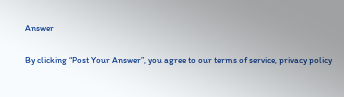Answer

By clicking “Post Your Answer”, you agree to our terms of service, privacy policy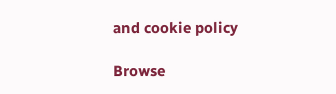and cookie policy

Browse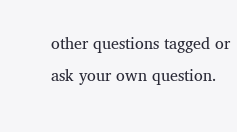other questions tagged or ask your own question.